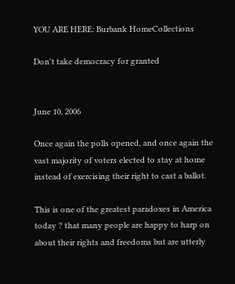YOU ARE HERE: Burbank HomeCollections

Don't take democracy for granted


June 10, 2006

Once again the polls opened, and once again the vast majority of voters elected to stay at home instead of exercising their right to cast a ballot.

This is one of the greatest paradoxes in America today ? that many people are happy to harp on about their rights and freedoms but are utterly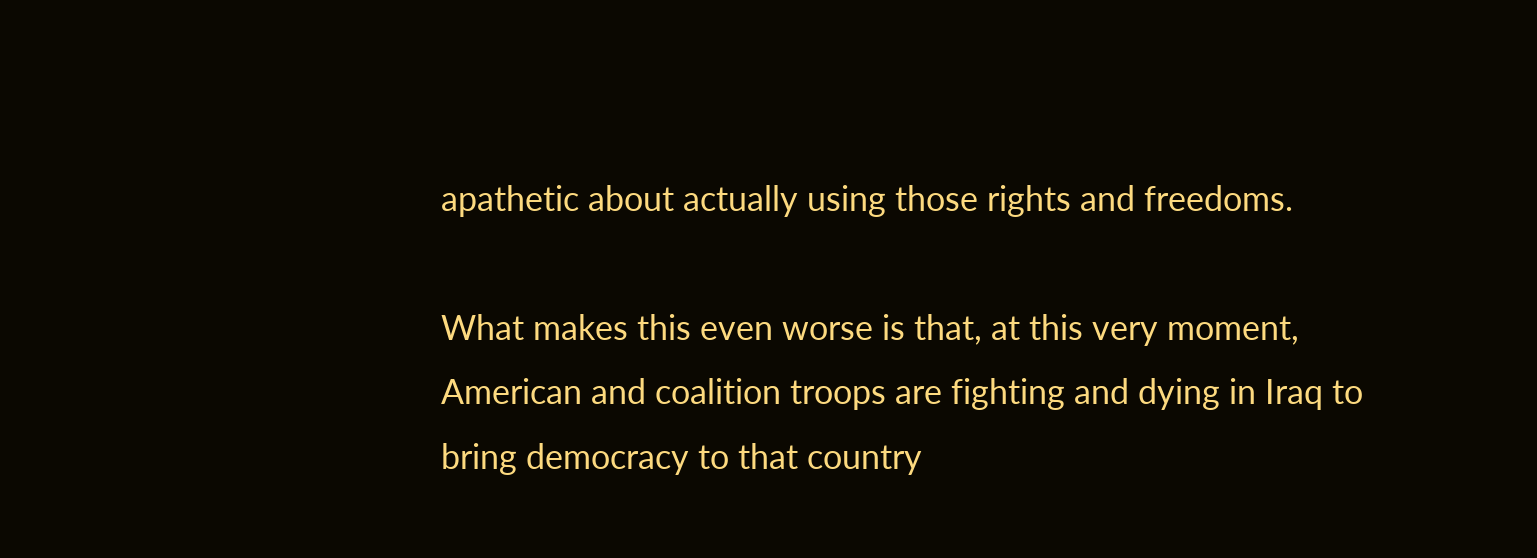apathetic about actually using those rights and freedoms.

What makes this even worse is that, at this very moment, American and coalition troops are fighting and dying in Iraq to bring democracy to that country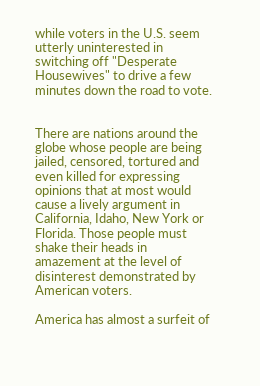while voters in the U.S. seem utterly uninterested in switching off "Desperate Housewives" to drive a few minutes down the road to vote.


There are nations around the globe whose people are being jailed, censored, tortured and even killed for expressing opinions that at most would cause a lively argument in California, Idaho, New York or Florida. Those people must shake their heads in amazement at the level of disinterest demonstrated by American voters.

America has almost a surfeit of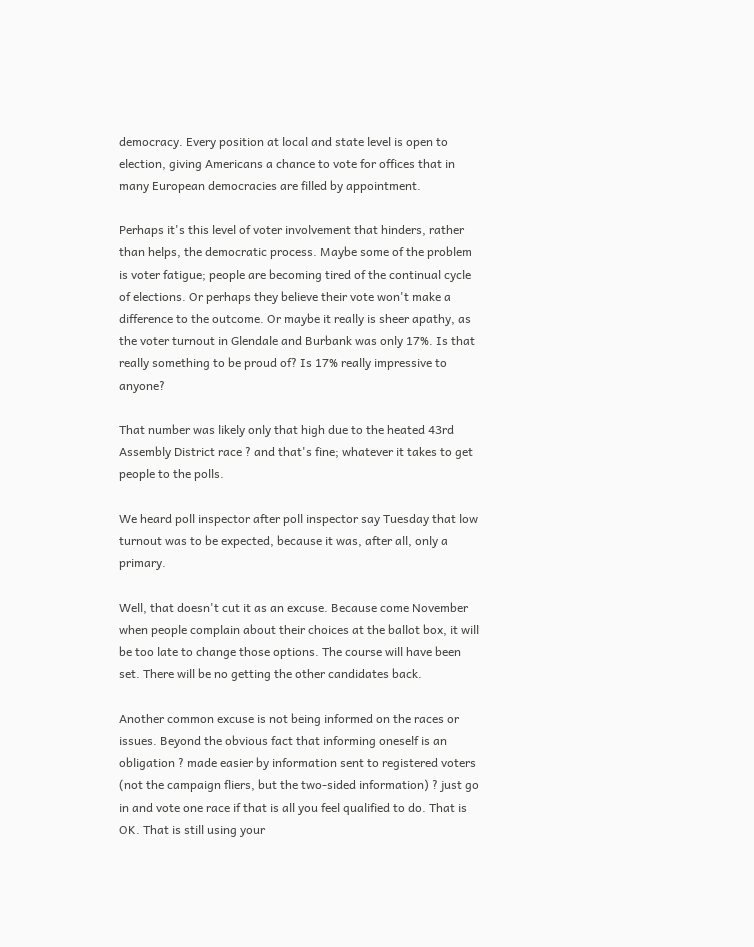democracy. Every position at local and state level is open to election, giving Americans a chance to vote for offices that in many European democracies are filled by appointment.

Perhaps it's this level of voter involvement that hinders, rather than helps, the democratic process. Maybe some of the problem is voter fatigue; people are becoming tired of the continual cycle of elections. Or perhaps they believe their vote won't make a difference to the outcome. Or maybe it really is sheer apathy, as the voter turnout in Glendale and Burbank was only 17%. Is that really something to be proud of? Is 17% really impressive to anyone?

That number was likely only that high due to the heated 43rd Assembly District race ? and that's fine; whatever it takes to get people to the polls.

We heard poll inspector after poll inspector say Tuesday that low turnout was to be expected, because it was, after all, only a primary.

Well, that doesn't cut it as an excuse. Because come November when people complain about their choices at the ballot box, it will be too late to change those options. The course will have been set. There will be no getting the other candidates back.

Another common excuse is not being informed on the races or issues. Beyond the obvious fact that informing oneself is an obligation ? made easier by information sent to registered voters (not the campaign fliers, but the two-sided information) ? just go in and vote one race if that is all you feel qualified to do. That is OK. That is still using your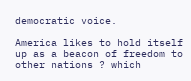democratic voice.

America likes to hold itself up as a beacon of freedom to other nations ? which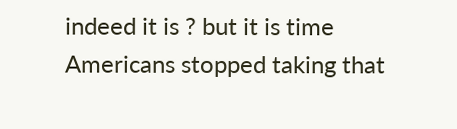indeed it is ? but it is time Americans stopped taking that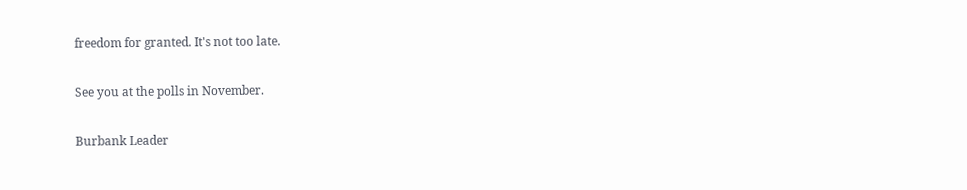freedom for granted. It's not too late.

See you at the polls in November.

Burbank Leader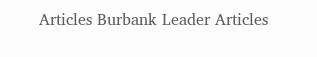Articles Burbank Leader Articles